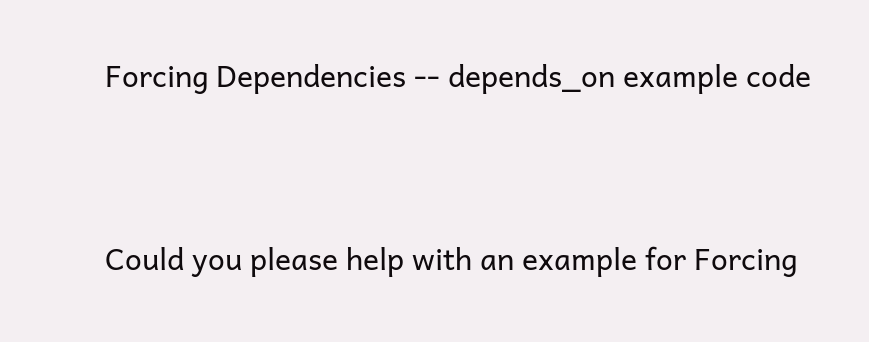Forcing Dependencies -- depends_on example code


Could you please help with an example for Forcing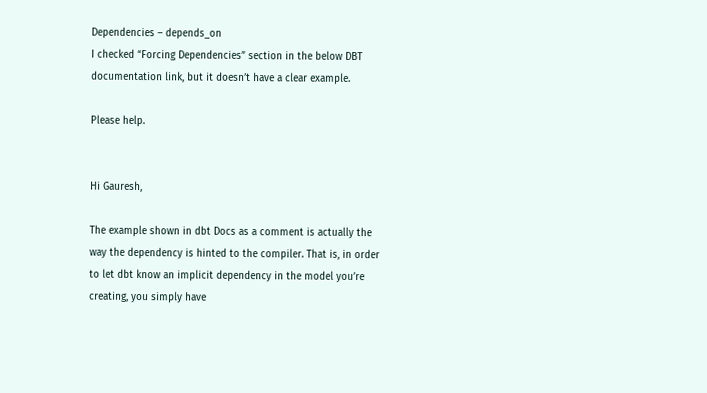Dependencies – depends_on
I checked “Forcing Dependencies” section in the below DBT documentation link, but it doesn’t have a clear example.

Please help.


Hi Gauresh,

The example shown in dbt Docs as a comment is actually the way the dependency is hinted to the compiler. That is, in order to let dbt know an implicit dependency in the model you’re creating, you simply have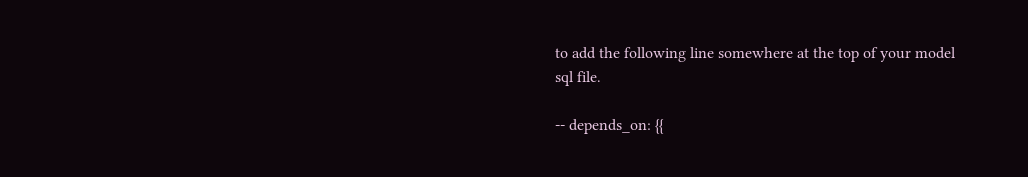to add the following line somewhere at the top of your model sql file.

-- depends_on: {{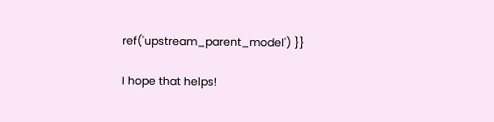ref('upstream_parent_model') }}

I hope that helps!